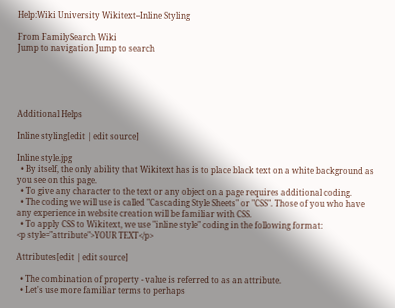Help:Wiki University Wikitext--Inline Styling

From FamilySearch Wiki
Jump to navigation Jump to search





Additional Helps

Inline styling[edit | edit source]

Inline style.jpg
  • By itself, the only ability that Wikitext has is to place black text on a white background as you see on this page.
  • To give any character to the text or any object on a page requires additional coding.
  • The coding we will use is called "Cascading Style Sheets" or "CSS". Those of you who have any experience in website creation will be familiar with CSS.
  • To apply CSS to Wikitext, we use "inline style" coding in the following format:
<p style="attribute">YOUR TEXT</p>

Attributes[edit | edit source]

  • The combination of property - value is referred to as an attribute.
  • Let's use more familiar terms to perhaps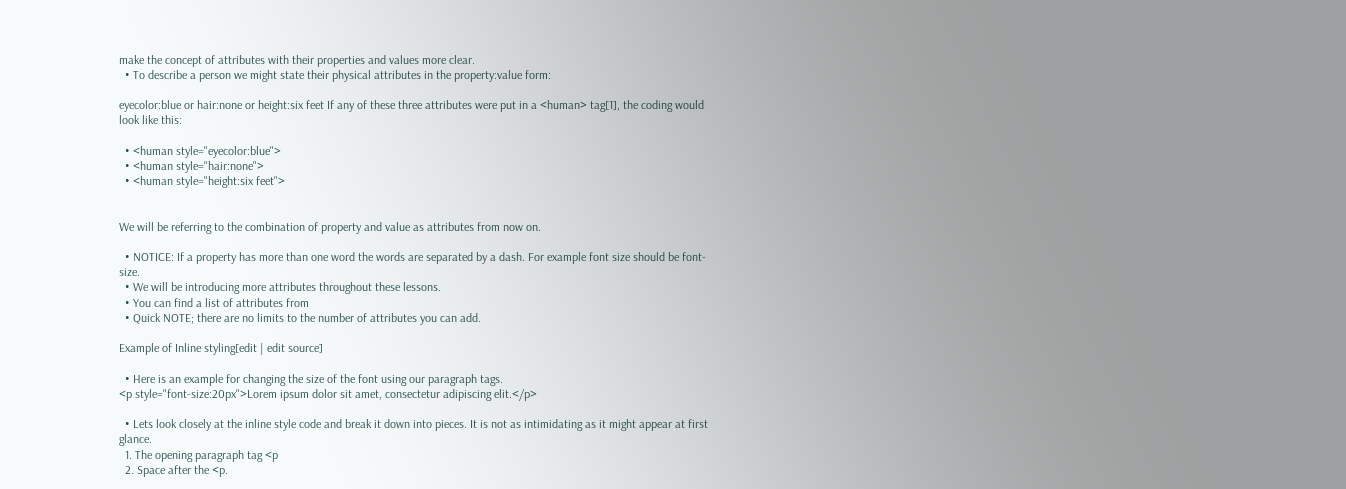make the concept of attributes with their properties and values more clear.
  • To describe a person we might state their physical attributes in the property:value form:

eyecolor:blue or hair:none or height:six feet If any of these three attributes were put in a <human> tag[1], the coding would look like this:

  • <human style="eyecolor:blue">
  • <human style="hair:none">
  • <human style="height:six feet">


We will be referring to the combination of property and value as attributes from now on.

  • NOTICE: If a property has more than one word the words are separated by a dash. For example font size should be font-size.
  • We will be introducing more attributes throughout these lessons.
  • You can find a list of attributes from
  • Quick NOTE; there are no limits to the number of attributes you can add.

Example of Inline styling[edit | edit source]

  • Here is an example for changing the size of the font using our paragraph tags.
<p style="font-size:20px">Lorem ipsum dolor sit amet, consectetur adipiscing elit.</p>

  • Lets look closely at the inline style code and break it down into pieces. It is not as intimidating as it might appear at first glance.
  1. The opening paragraph tag <p
  2. Space after the <p.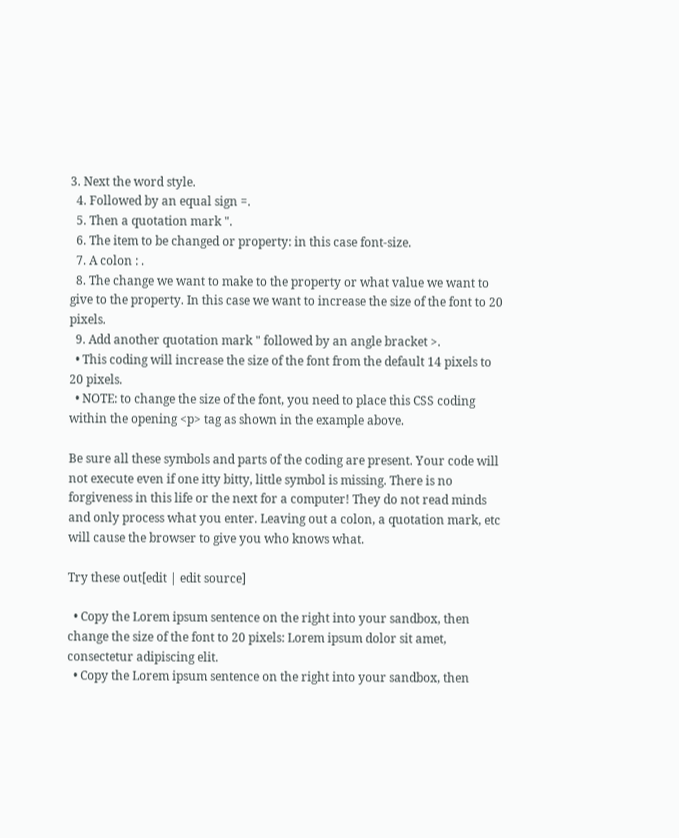3. Next the word style.
  4. Followed by an equal sign =.
  5. Then a quotation mark ".
  6. The item to be changed or property: in this case font-size.
  7. A colon : .
  8. The change we want to make to the property or what value we want to give to the property. In this case we want to increase the size of the font to 20 pixels.
  9. Add another quotation mark " followed by an angle bracket >.
  • This coding will increase the size of the font from the default 14 pixels to 20 pixels.
  • NOTE: to change the size of the font, you need to place this CSS coding within the opening <p> tag as shown in the example above.

Be sure all these symbols and parts of the coding are present. Your code will not execute even if one itty bitty, little symbol is missing. There is no forgiveness in this life or the next for a computer! They do not read minds and only process what you enter. Leaving out a colon, a quotation mark, etc will cause the browser to give you who knows what.

Try these out[edit | edit source]

  • Copy the Lorem ipsum sentence on the right into your sandbox, then change the size of the font to 20 pixels: Lorem ipsum dolor sit amet, consectetur adipiscing elit.
  • Copy the Lorem ipsum sentence on the right into your sandbox, then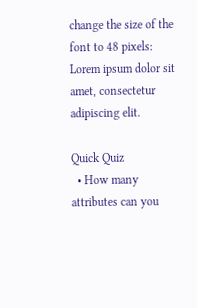change the size of the font to 48 pixels: Lorem ipsum dolor sit amet, consectetur adipiscing elit.

Quick Quiz
  • How many attributes can you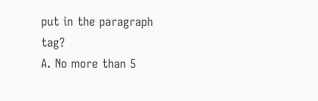put in the paragraph tag?
A. No more than 5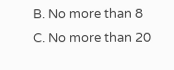B. No more than 8
C. No more than 20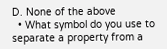D. None of the above
  • What symbol do you use to separate a property from a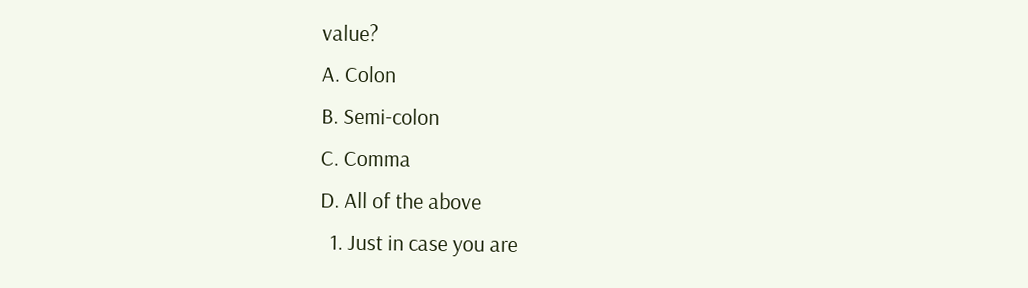value?
A. Colon
B. Semi-colon
C. Comma
D. All of the above
  1. Just in case you are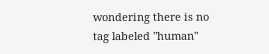wondering there is no tag labeled "human"